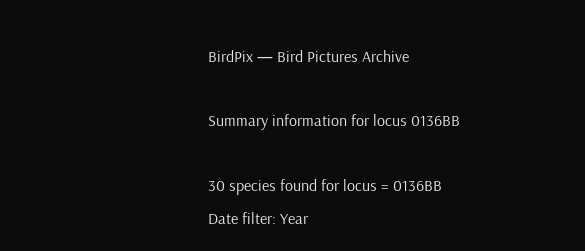BirdPix — Bird Pictures Archive

Summary information for locus 0136BB

30 species found for locus = 0136BB
Date filter: Year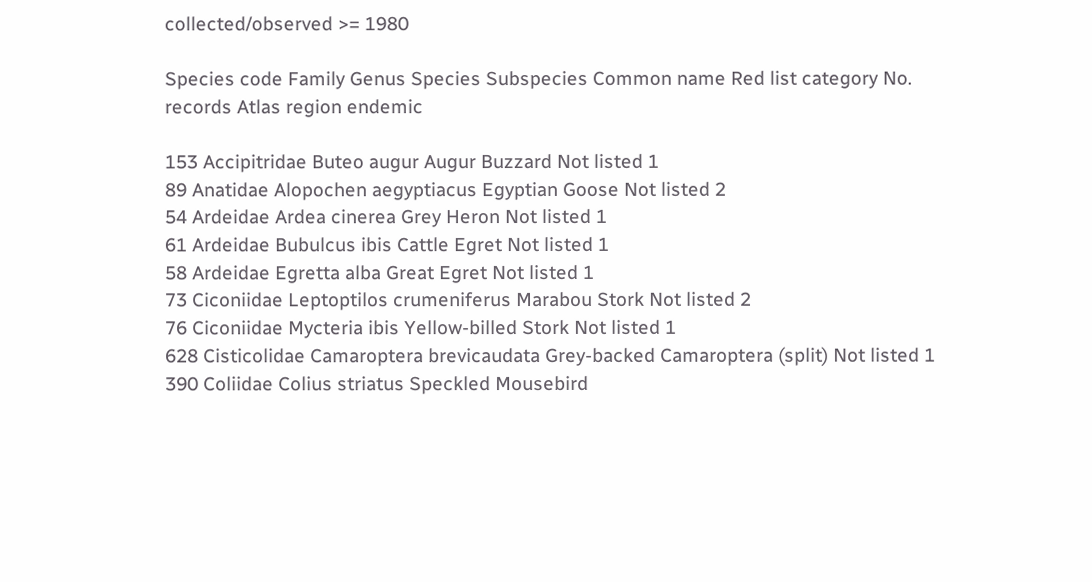collected/observed >= 1980

Species code Family Genus Species Subspecies Common name Red list category No. records Atlas region endemic

153 Accipitridae Buteo augur Augur Buzzard Not listed 1
89 Anatidae Alopochen aegyptiacus Egyptian Goose Not listed 2
54 Ardeidae Ardea cinerea Grey Heron Not listed 1
61 Ardeidae Bubulcus ibis Cattle Egret Not listed 1
58 Ardeidae Egretta alba Great Egret Not listed 1
73 Ciconiidae Leptoptilos crumeniferus Marabou Stork Not listed 2
76 Ciconiidae Mycteria ibis Yellow-billed Stork Not listed 1
628 Cisticolidae Camaroptera brevicaudata Grey-backed Camaroptera (split) Not listed 1
390 Coliidae Colius striatus Speckled Mousebird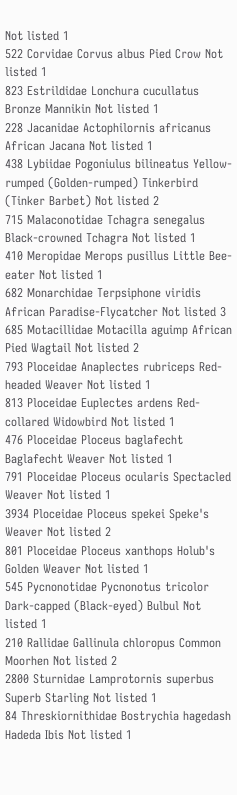Not listed 1
522 Corvidae Corvus albus Pied Crow Not listed 1
823 Estrildidae Lonchura cucullatus Bronze Mannikin Not listed 1
228 Jacanidae Actophilornis africanus African Jacana Not listed 1
438 Lybiidae Pogoniulus bilineatus Yellow-rumped (Golden-rumped) Tinkerbird (Tinker Barbet) Not listed 2
715 Malaconotidae Tchagra senegalus Black-crowned Tchagra Not listed 1
410 Meropidae Merops pusillus Little Bee-eater Not listed 1
682 Monarchidae Terpsiphone viridis African Paradise-Flycatcher Not listed 3
685 Motacillidae Motacilla aguimp African Pied Wagtail Not listed 2
793 Ploceidae Anaplectes rubriceps Red-headed Weaver Not listed 1
813 Ploceidae Euplectes ardens Red-collared Widowbird Not listed 1
476 Ploceidae Ploceus baglafecht Baglafecht Weaver Not listed 1
791 Ploceidae Ploceus ocularis Spectacled Weaver Not listed 1
3934 Ploceidae Ploceus spekei Speke's Weaver Not listed 2
801 Ploceidae Ploceus xanthops Holub's Golden Weaver Not listed 1
545 Pycnonotidae Pycnonotus tricolor Dark-capped (Black-eyed) Bulbul Not listed 1
210 Rallidae Gallinula chloropus Common Moorhen Not listed 2
2800 Sturnidae Lamprotornis superbus Superb Starling Not listed 1
84 Threskiornithidae Bostrychia hagedash Hadeda Ibis Not listed 1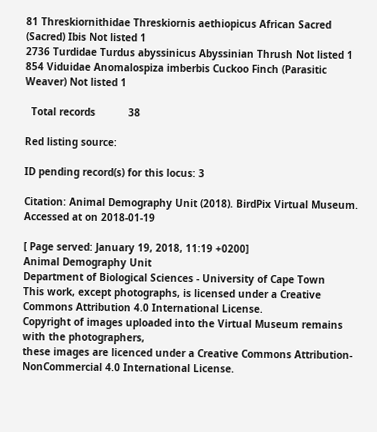81 Threskiornithidae Threskiornis aethiopicus African Sacred (Sacred) Ibis Not listed 1
2736 Turdidae Turdus abyssinicus Abyssinian Thrush Not listed 1
854 Viduidae Anomalospiza imberbis Cuckoo Finch (Parasitic Weaver) Not listed 1

  Total records           38

Red listing source:

ID pending record(s) for this locus: 3

Citation: Animal Demography Unit (2018). BirdPix Virtual Museum. Accessed at on 2018-01-19

[ Page served: January 19, 2018, 11:19 +0200]
Animal Demography Unit
Department of Biological Sciences - University of Cape Town
This work, except photographs, is licensed under a Creative Commons Attribution 4.0 International License.
Copyright of images uploaded into the Virtual Museum remains with the photographers,
these images are licenced under a Creative Commons Attribution-NonCommercial 4.0 International License.